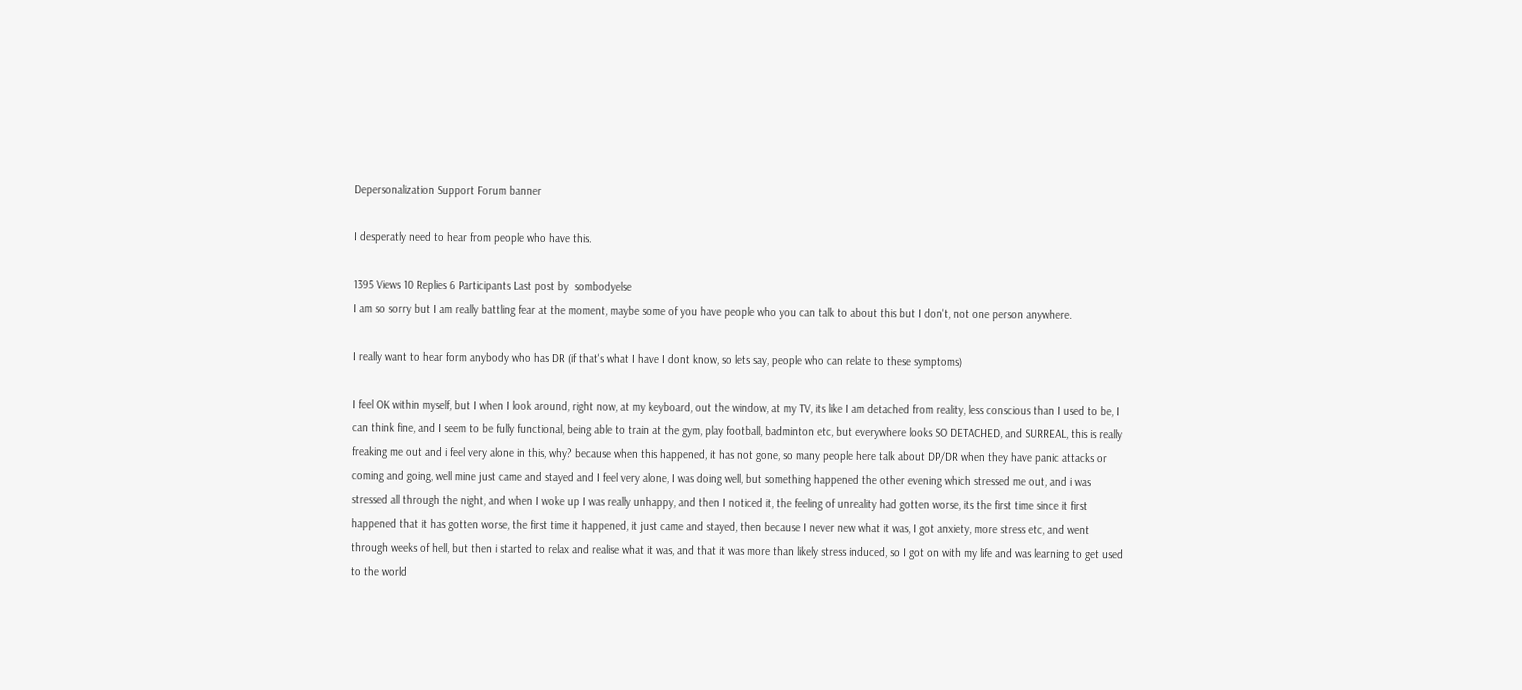Depersonalization Support Forum banner

I desperatly need to hear from people who have this.

1395 Views 10 Replies 6 Participants Last post by  sombodyelse
I am so sorry but I am really battling fear at the moment, maybe some of you have people who you can talk to about this but I don't, not one person anywhere.

I really want to hear form anybody who has DR (if that's what I have I dont know, so lets say, people who can relate to these symptoms)

I feel OK within myself, but I when I look around, right now, at my keyboard, out the window, at my TV, its like I am detached from reality, less conscious than I used to be, I can think fine, and I seem to be fully functional, being able to train at the gym, play football, badminton etc, but everywhere looks SO DETACHED, and SURREAL, this is really freaking me out and i feel very alone in this, why? because when this happened, it has not gone, so many people here talk about DP/DR when they have panic attacks or coming and going, well mine just came and stayed and I feel very alone, I was doing well, but something happened the other evening which stressed me out, and i was stressed all through the night, and when I woke up I was really unhappy, and then I noticed it, the feeling of unreality had gotten worse, its the first time since it first happened that it has gotten worse, the first time it happened, it just came and stayed, then because I never new what it was, I got anxiety, more stress etc, and went through weeks of hell, but then i started to relax and realise what it was, and that it was more than likely stress induced, so I got on with my life and was learning to get used to the world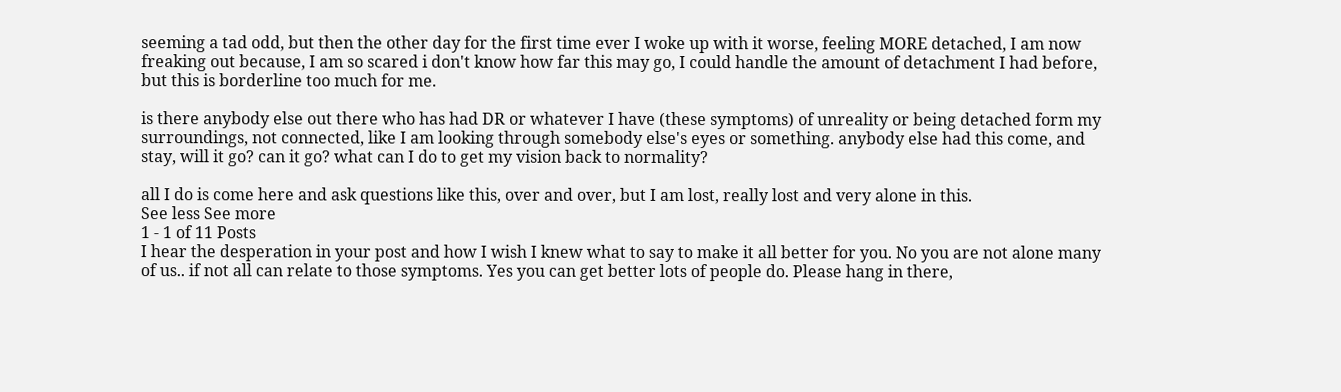seeming a tad odd, but then the other day for the first time ever I woke up with it worse, feeling MORE detached, I am now freaking out because, I am so scared i don't know how far this may go, I could handle the amount of detachment I had before, but this is borderline too much for me.

is there anybody else out there who has had DR or whatever I have (these symptoms) of unreality or being detached form my surroundings, not connected, like I am looking through somebody else's eyes or something. anybody else had this come, and stay, will it go? can it go? what can I do to get my vision back to normality?

all I do is come here and ask questions like this, over and over, but I am lost, really lost and very alone in this.
See less See more
1 - 1 of 11 Posts
I hear the desperation in your post and how I wish I knew what to say to make it all better for you. No you are not alone many of us.. if not all can relate to those symptoms. Yes you can get better lots of people do. Please hang in there,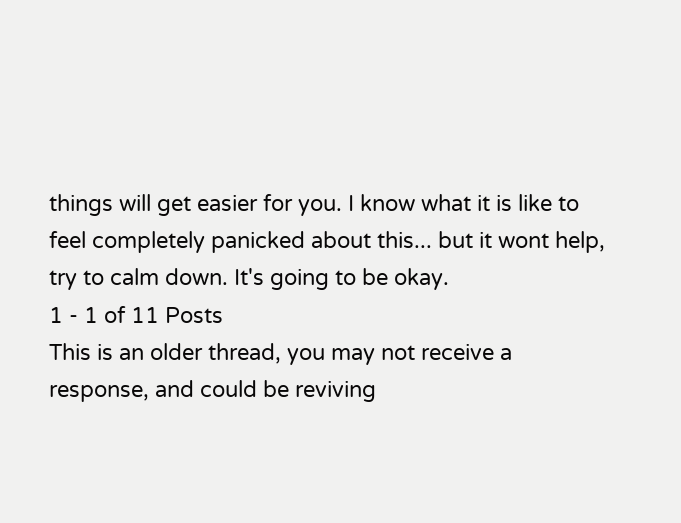things will get easier for you. I know what it is like to feel completely panicked about this... but it wont help, try to calm down. It's going to be okay.
1 - 1 of 11 Posts
This is an older thread, you may not receive a response, and could be reviving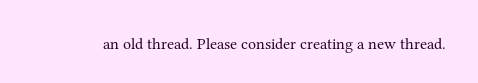an old thread. Please consider creating a new thread.